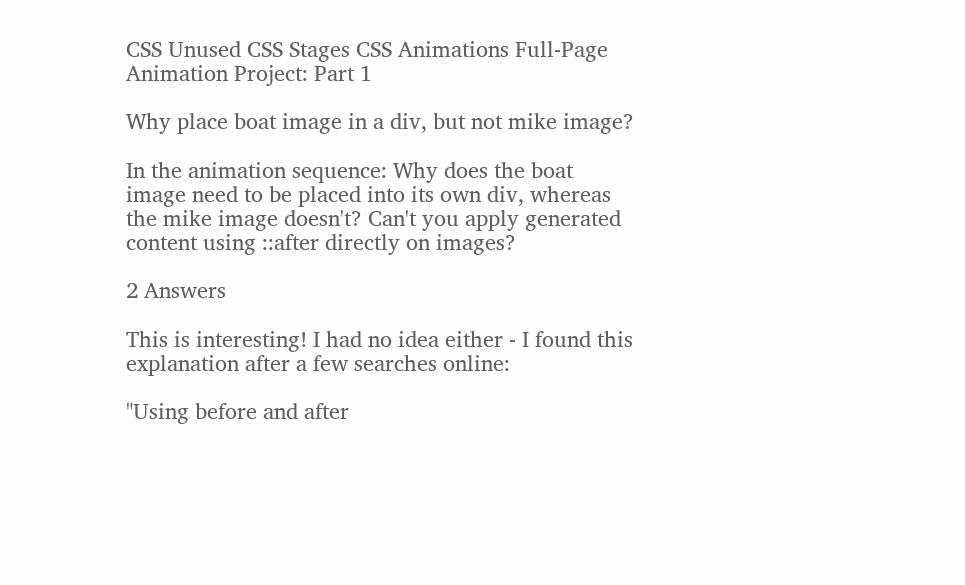CSS Unused CSS Stages CSS Animations Full-Page Animation Project: Part 1

Why place boat image in a div, but not mike image?

In the animation sequence: Why does the boat image need to be placed into its own div, whereas the mike image doesn't? Can't you apply generated content using ::after directly on images?

2 Answers

This is interesting! I had no idea either - I found this explanation after a few searches online:

"Using before and after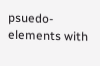psuedo-elements with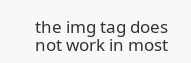the img tag does not work in most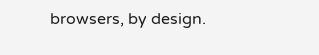browsers, by design.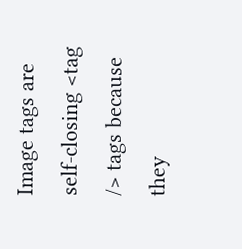Image tags are self-closing <tag /> tags because they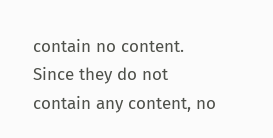contain no content. Since they do not contain any content, no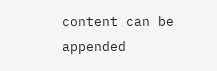content can be appended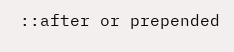::after or prepended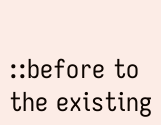::before to the existing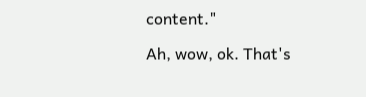content."

Ah, wow, ok. That's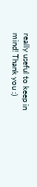really useful to keep in mind! Thank you :)